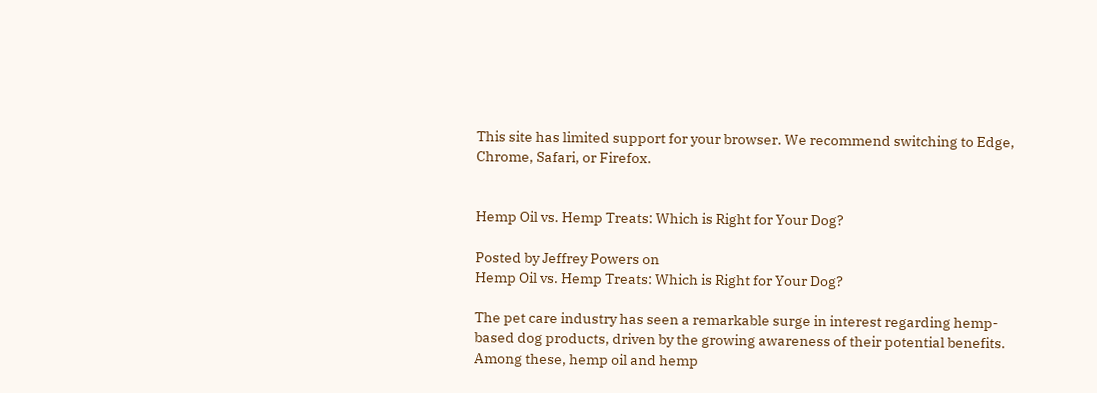This site has limited support for your browser. We recommend switching to Edge, Chrome, Safari, or Firefox.


Hemp Oil vs. Hemp Treats: Which is Right for Your Dog?

Posted by Jeffrey Powers on
Hemp Oil vs. Hemp Treats: Which is Right for Your Dog?

The pet care industry has seen a remarkable surge in interest regarding hemp-based dog products, driven by the growing awareness of their potential benefits. Among these, hemp oil and hemp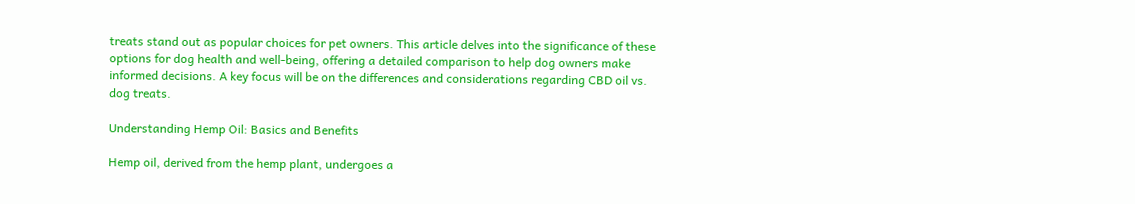treats stand out as popular choices for pet owners. This article delves into the significance of these options for dog health and well-being, offering a detailed comparison to help dog owners make informed decisions. A key focus will be on the differences and considerations regarding CBD oil vs. dog treats.

Understanding Hemp Oil: Basics and Benefits

Hemp oil, derived from the hemp plant, undergoes a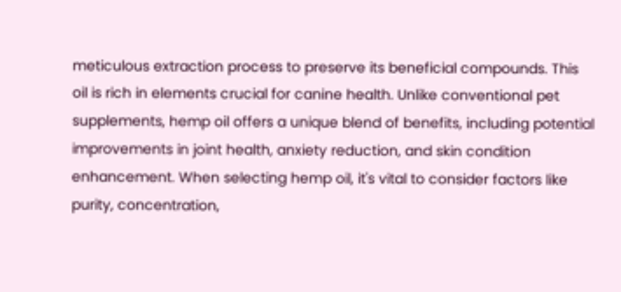meticulous extraction process to preserve its beneficial compounds. This oil is rich in elements crucial for canine health. Unlike conventional pet supplements, hemp oil offers a unique blend of benefits, including potential improvements in joint health, anxiety reduction, and skin condition enhancement. When selecting hemp oil, it's vital to consider factors like purity, concentration,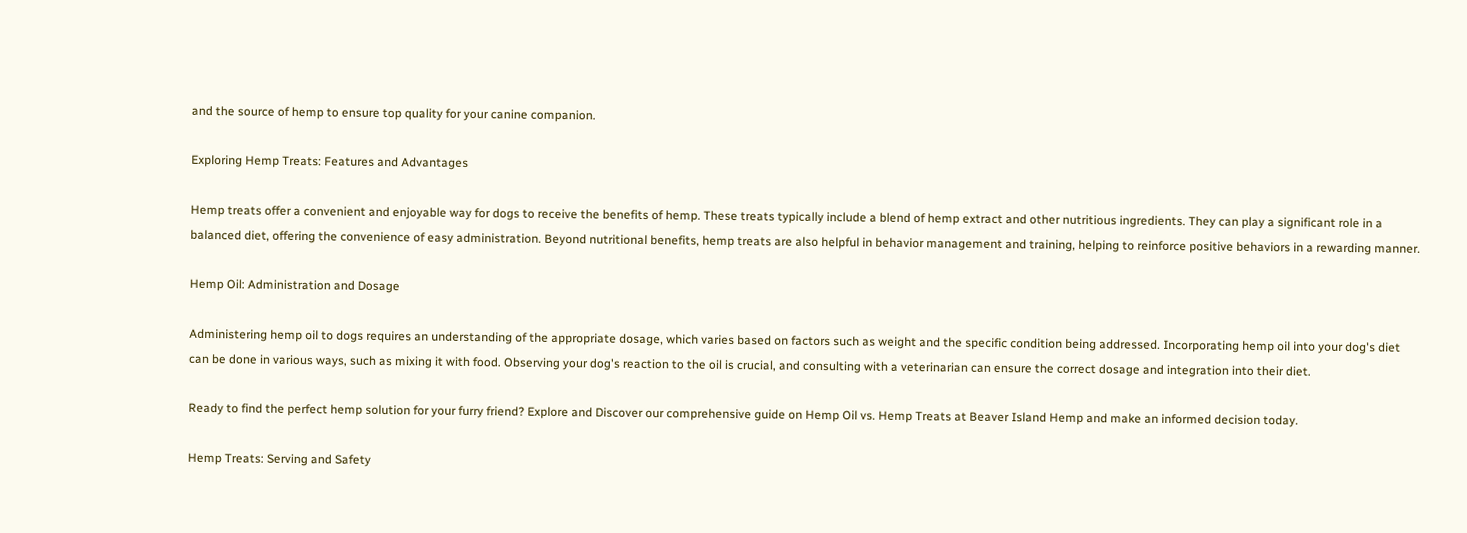and the source of hemp to ensure top quality for your canine companion.

Exploring Hemp Treats: Features and Advantages

Hemp treats offer a convenient and enjoyable way for dogs to receive the benefits of hemp. These treats typically include a blend of hemp extract and other nutritious ingredients. They can play a significant role in a balanced diet, offering the convenience of easy administration. Beyond nutritional benefits, hemp treats are also helpful in behavior management and training, helping to reinforce positive behaviors in a rewarding manner.

Hemp Oil: Administration and Dosage

Administering hemp oil to dogs requires an understanding of the appropriate dosage, which varies based on factors such as weight and the specific condition being addressed. Incorporating hemp oil into your dog's diet can be done in various ways, such as mixing it with food. Observing your dog's reaction to the oil is crucial, and consulting with a veterinarian can ensure the correct dosage and integration into their diet.

Ready to find the perfect hemp solution for your furry friend? Explore and Discover our comprehensive guide on Hemp Oil vs. Hemp Treats at Beaver Island Hemp and make an informed decision today.

Hemp Treats: Serving and Safety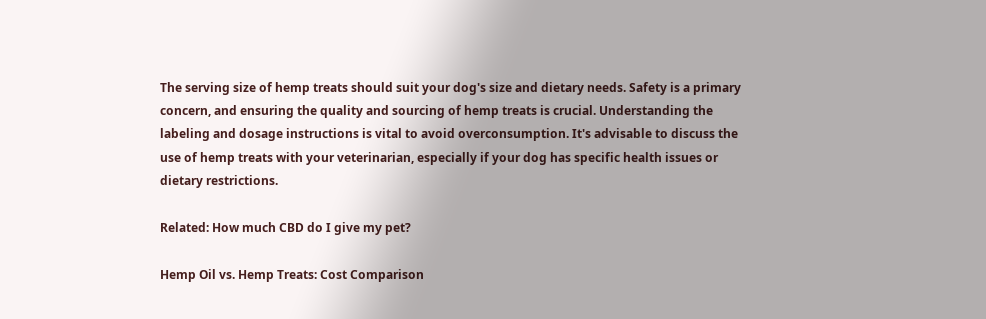The serving size of hemp treats should suit your dog's size and dietary needs. Safety is a primary concern, and ensuring the quality and sourcing of hemp treats is crucial. Understanding the labeling and dosage instructions is vital to avoid overconsumption. It's advisable to discuss the use of hemp treats with your veterinarian, especially if your dog has specific health issues or dietary restrictions.

Related: How much CBD do I give my pet?

Hemp Oil vs. Hemp Treats: Cost Comparison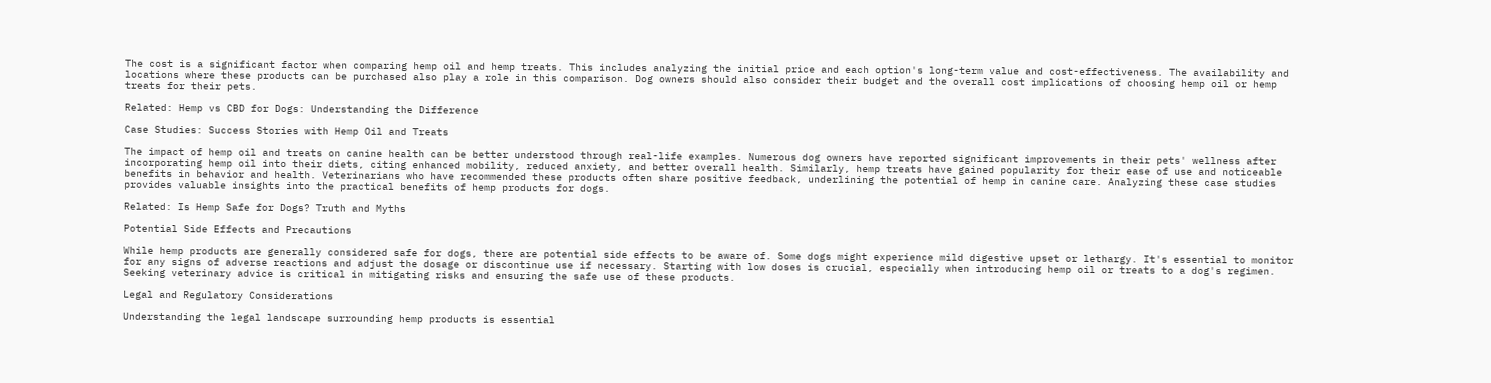The cost is a significant factor when comparing hemp oil and hemp treats. This includes analyzing the initial price and each option's long-term value and cost-effectiveness. The availability and locations where these products can be purchased also play a role in this comparison. Dog owners should also consider their budget and the overall cost implications of choosing hemp oil or hemp treats for their pets.

Related: Hemp vs CBD for Dogs: Understanding the Difference

Case Studies: Success Stories with Hemp Oil and Treats

The impact of hemp oil and treats on canine health can be better understood through real-life examples. Numerous dog owners have reported significant improvements in their pets' wellness after incorporating hemp oil into their diets, citing enhanced mobility, reduced anxiety, and better overall health. Similarly, hemp treats have gained popularity for their ease of use and noticeable benefits in behavior and health. Veterinarians who have recommended these products often share positive feedback, underlining the potential of hemp in canine care. Analyzing these case studies provides valuable insights into the practical benefits of hemp products for dogs.

Related: Is Hemp Safe for Dogs? Truth and Myths

Potential Side Effects and Precautions

While hemp products are generally considered safe for dogs, there are potential side effects to be aware of. Some dogs might experience mild digestive upset or lethargy. It's essential to monitor for any signs of adverse reactions and adjust the dosage or discontinue use if necessary. Starting with low doses is crucial, especially when introducing hemp oil or treats to a dog's regimen. Seeking veterinary advice is critical in mitigating risks and ensuring the safe use of these products.

Legal and Regulatory Considerations

Understanding the legal landscape surrounding hemp products is essential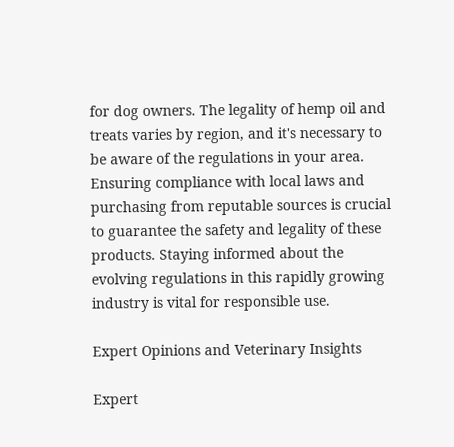for dog owners. The legality of hemp oil and treats varies by region, and it's necessary to be aware of the regulations in your area. Ensuring compliance with local laws and purchasing from reputable sources is crucial to guarantee the safety and legality of these products. Staying informed about the evolving regulations in this rapidly growing industry is vital for responsible use.

Expert Opinions and Veterinary Insights

Expert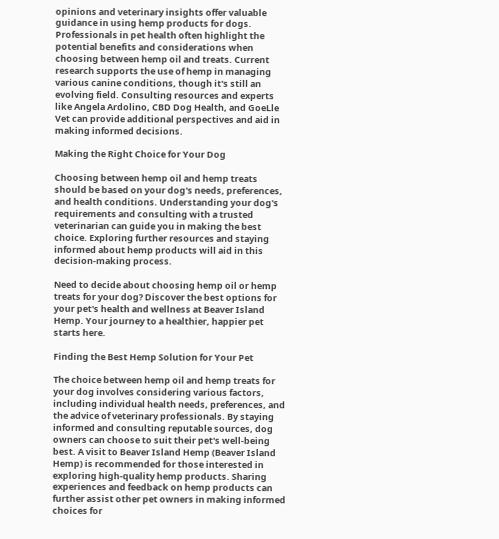opinions and veterinary insights offer valuable guidance in using hemp products for dogs. Professionals in pet health often highlight the potential benefits and considerations when choosing between hemp oil and treats. Current research supports the use of hemp in managing various canine conditions, though it's still an evolving field. Consulting resources and experts like Angela Ardolino, CBD Dog Health, and GoeLle Vet can provide additional perspectives and aid in making informed decisions.

Making the Right Choice for Your Dog

Choosing between hemp oil and hemp treats should be based on your dog's needs, preferences, and health conditions. Understanding your dog's requirements and consulting with a trusted veterinarian can guide you in making the best choice. Exploring further resources and staying informed about hemp products will aid in this decision-making process.

Need to decide about choosing hemp oil or hemp treats for your dog? Discover the best options for your pet's health and wellness at Beaver Island Hemp. Your journey to a healthier, happier pet starts here.

Finding the Best Hemp Solution for Your Pet

The choice between hemp oil and hemp treats for your dog involves considering various factors, including individual health needs, preferences, and the advice of veterinary professionals. By staying informed and consulting reputable sources, dog owners can choose to suit their pet's well-being best. A visit to Beaver Island Hemp (Beaver Island Hemp) is recommended for those interested in exploring high-quality hemp products. Sharing experiences and feedback on hemp products can further assist other pet owners in making informed choices for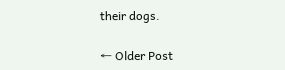their dogs.

← Older Post